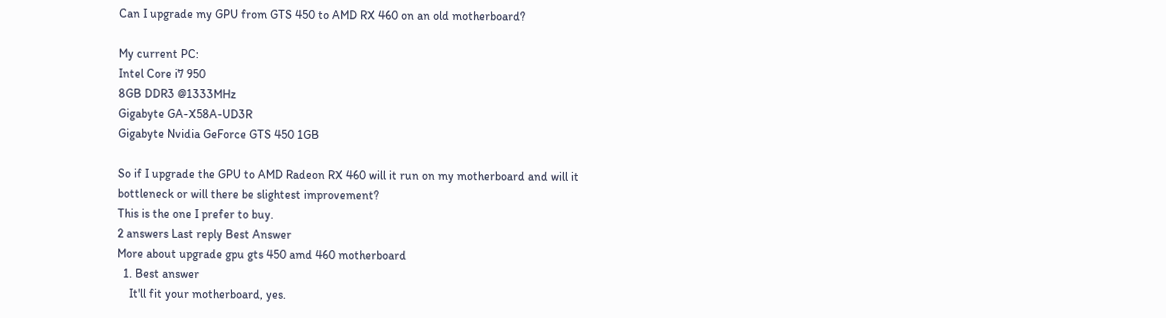Can I upgrade my GPU from GTS 450 to AMD RX 460 on an old motherboard?

My current PC:
Intel Core i7 950
8GB DDR3 @1333MHz
Gigabyte GA-X58A-UD3R
Gigabyte Nvidia GeForce GTS 450 1GB

So if I upgrade the GPU to AMD Radeon RX 460 will it run on my motherboard and will it bottleneck or will there be slightest improvement?
This is the one I prefer to buy.
2 answers Last reply Best Answer
More about upgrade gpu gts 450 amd 460 motherboard
  1. Best answer
    It'll fit your motherboard, yes.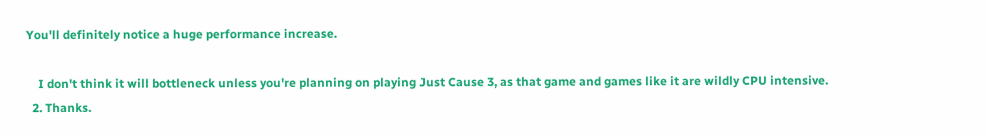You'll definitely notice a huge performance increase.

    I don't think it will bottleneck unless you're planning on playing Just Cause 3, as that game and games like it are wildly CPU intensive.
  2. Thanks.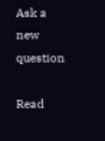Ask a new question

Read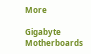More

Gigabyte Motherboards